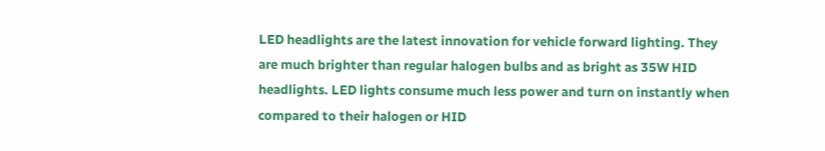LED headlights are the latest innovation for vehicle forward lighting. They are much brighter than regular halogen bulbs and as bright as 35W HID headlights. LED lights consume much less power and turn on instantly when compared to their halogen or HID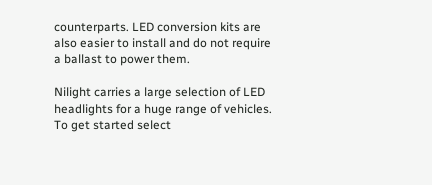counterparts. LED conversion kits are also easier to install and do not require a ballast to power them.

Nilight carries a large selection of LED headlights for a huge range of vehicles. To get started select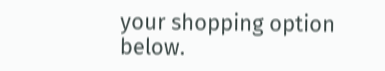your shopping option below.